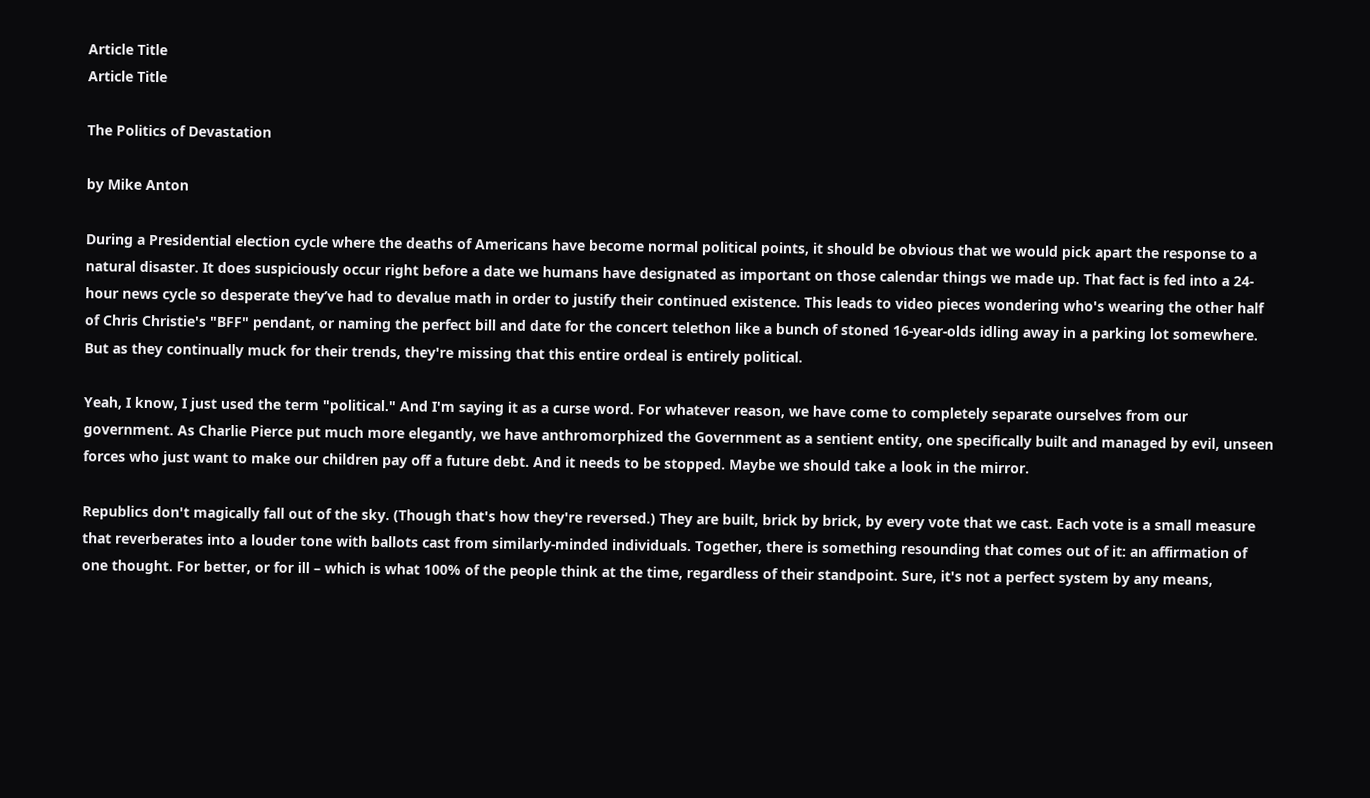Article Title
Article Title

The Politics of Devastation

by Mike Anton

During a Presidential election cycle where the deaths of Americans have become normal political points, it should be obvious that we would pick apart the response to a natural disaster. It does suspiciously occur right before a date we humans have designated as important on those calendar things we made up. That fact is fed into a 24-hour news cycle so desperate they’ve had to devalue math in order to justify their continued existence. This leads to video pieces wondering who's wearing the other half of Chris Christie's "BFF" pendant, or naming the perfect bill and date for the concert telethon like a bunch of stoned 16-year-olds idling away in a parking lot somewhere. But as they continually muck for their trends, they're missing that this entire ordeal is entirely political.

Yeah, I know, I just used the term "political." And I'm saying it as a curse word. For whatever reason, we have come to completely separate ourselves from our government. As Charlie Pierce put much more elegantly, we have anthromorphized the Government as a sentient entity, one specifically built and managed by evil, unseen forces who just want to make our children pay off a future debt. And it needs to be stopped. Maybe we should take a look in the mirror.

Republics don't magically fall out of the sky. (Though that's how they're reversed.) They are built, brick by brick, by every vote that we cast. Each vote is a small measure that reverberates into a louder tone with ballots cast from similarly-minded individuals. Together, there is something resounding that comes out of it: an affirmation of one thought. For better, or for ill – which is what 100% of the people think at the time, regardless of their standpoint. Sure, it's not a perfect system by any means,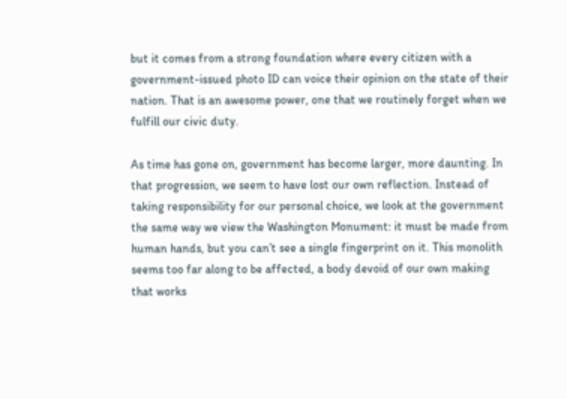but it comes from a strong foundation where every citizen with a government-issued photo ID can voice their opinion on the state of their nation. That is an awesome power, one that we routinely forget when we fulfill our civic duty.

As time has gone on, government has become larger, more daunting. In that progression, we seem to have lost our own reflection. Instead of taking responsibility for our personal choice, we look at the government the same way we view the Washington Monument: it must be made from human hands, but you can’t see a single fingerprint on it. This monolith seems too far along to be affected, a body devoid of our own making that works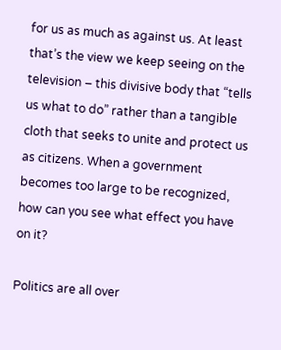for us as much as against us. At least that’s the view we keep seeing on the television – this divisive body that “tells us what to do” rather than a tangible cloth that seeks to unite and protect us as citizens. When a government becomes too large to be recognized, how can you see what effect you have on it?

Politics are all over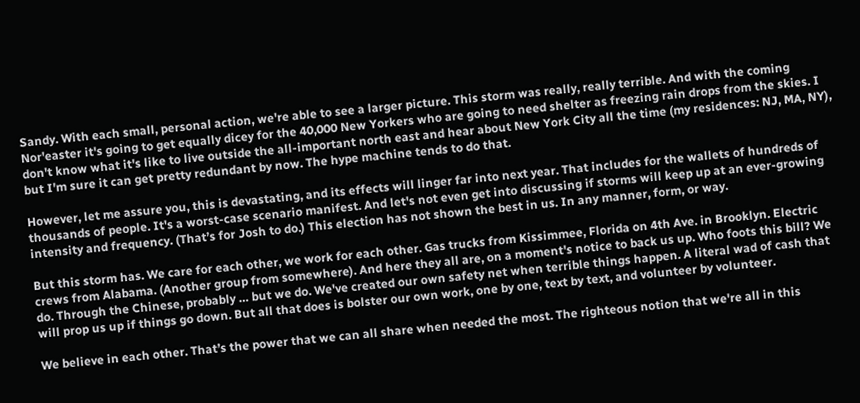Sandy. With each small, personal action, we're able to see a larger picture. This storm was really, really terrible. And with the coming Nor'easter it's going to get equally dicey for the 40,000 New Yorkers who are going to need shelter as freezing rain drops from the skies. I don't know what it's like to live outside the all-important north east and hear about New York City all the time (my residences: NJ, MA, NY), but I'm sure it can get pretty redundant by now. The hype machine tends to do that.

However, let me assure you, this is devastating, and its effects will linger far into next year. That includes for the wallets of hundreds of thousands of people. It's a worst-case scenario manifest. And let's not even get into discussing if storms will keep up at an ever-growing intensity and frequency. (That’s for Josh to do.) This election has not shown the best in us. In any manner, form, or way.

But this storm has. We care for each other, we work for each other. Gas trucks from Kissimmee, Florida on 4th Ave. in Brooklyn. Electric crews from Alabama. (Another group from somewhere). And here they all are, on a moment's notice to back us up. Who foots this bill? We do. Through the Chinese, probably … but we do. We've created our own safety net when terrible things happen. A literal wad of cash that will prop us up if things go down. But all that does is bolster our own work, one by one, text by text, and volunteer by volunteer.

We believe in each other. That’s the power that we can all share when needed the most. The righteous notion that we're all in this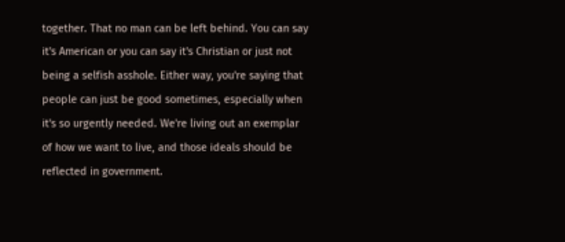together. That no man can be left behind. You can say it's American or you can say it's Christian or just not being a selfish asshole. Either way, you're saying that people can just be good sometimes, especially when it's so urgently needed. We're living out an exemplar of how we want to live, and those ideals should be reflected in government.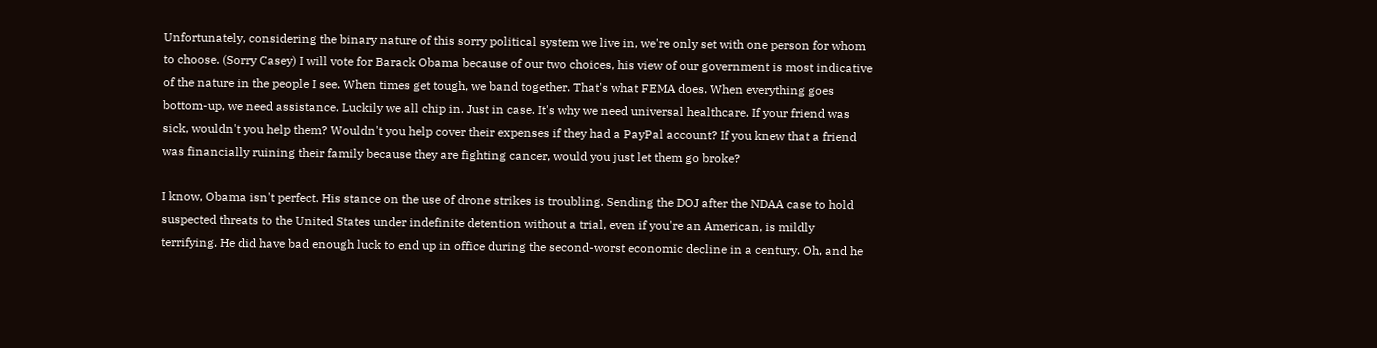Unfortunately, considering the binary nature of this sorry political system we live in, we're only set with one person for whom to choose. (Sorry Casey) I will vote for Barack Obama because of our two choices, his view of our government is most indicative of the nature in the people I see. When times get tough, we band together. That's what FEMA does. When everything goes bottom-up, we need assistance. Luckily we all chip in. Just in case. It's why we need universal healthcare. If your friend was sick, wouldn't you help them? Wouldn't you help cover their expenses if they had a PayPal account? If you knew that a friend was financially ruining their family because they are fighting cancer, would you just let them go broke?

I know, Obama isn't perfect. His stance on the use of drone strikes is troubling. Sending the DOJ after the NDAA case to hold suspected threats to the United States under indefinite detention without a trial, even if you're an American, is mildly terrifying. He did have bad enough luck to end up in office during the second-worst economic decline in a century. Oh, and he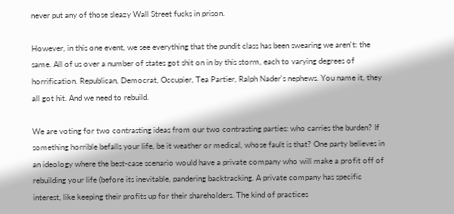never put any of those sleazy Wall Street fucks in prison.

However, in this one event, we see everything that the pundit class has been swearing we aren't: the same. All of us over a number of states got shit on in by this storm, each to varying degrees of horrification. Republican, Democrat, Occupier, Tea Partier, Ralph Nader's nephews. You name it, they all got hit. And we need to rebuild.

We are voting for two contrasting ideas from our two contrasting parties: who carries the burden? If something horrible befalls your life, be it weather or medical, whose fault is that? One party believes in an ideology where the best-case scenario would have a private company who will make a profit off of rebuilding your life (before its inevitable, pandering backtracking. A private company has specific interest, like keeping their profits up for their shareholders. The kind of practices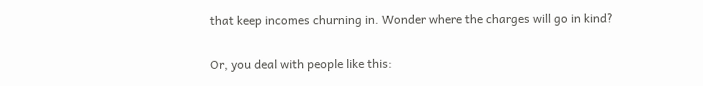that keep incomes churning in. Wonder where the charges will go in kind?

Or, you deal with people like this: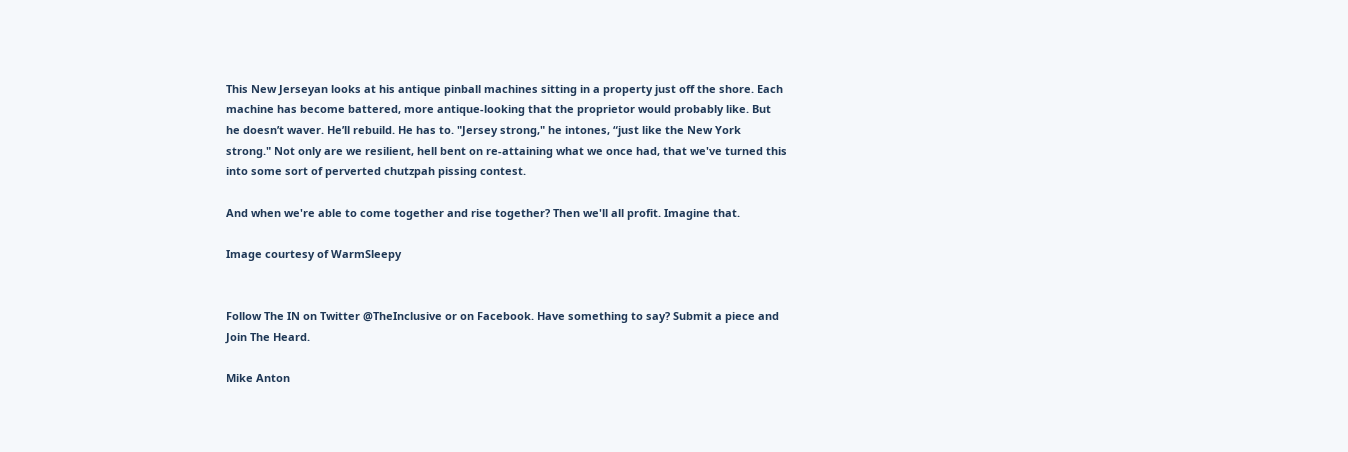This New Jerseyan looks at his antique pinball machines sitting in a property just off the shore. Each machine has become battered, more antique-looking that the proprietor would probably like. But he doesn’t waver. He’ll rebuild. He has to. "Jersey strong," he intones, “just like the New York strong." Not only are we resilient, hell bent on re-attaining what we once had, that we've turned this into some sort of perverted chutzpah pissing contest.

And when we're able to come together and rise together? Then we'll all profit. Imagine that.

Image courtesy of WarmSleepy


Follow The IN on Twitter @TheInclusive or on Facebook. Have something to say? Submit a piece and Join The Heard.

Mike Anton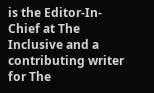is the Editor-In-Chief at The Inclusive and a contributing writer for The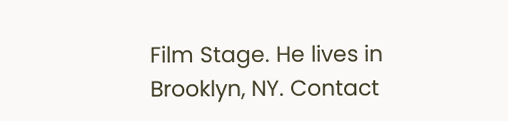Film Stage. He lives in Brooklyn, NY. Contact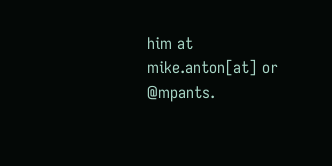him at mike.anton[at] or @mpants.